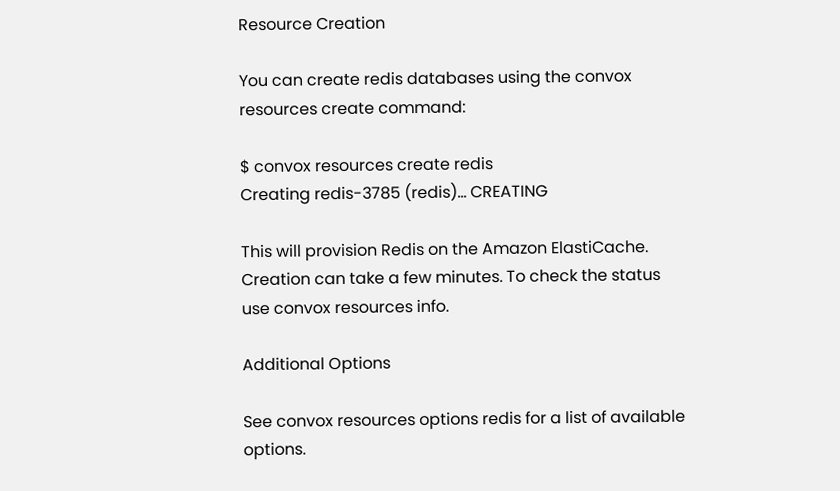Resource Creation

You can create redis databases using the convox resources create command:

$ convox resources create redis
Creating redis-3785 (redis)... CREATING

This will provision Redis on the Amazon ElastiCache. Creation can take a few minutes. To check the status use convox resources info.

Additional Options

See convox resources options redis for a list of available options.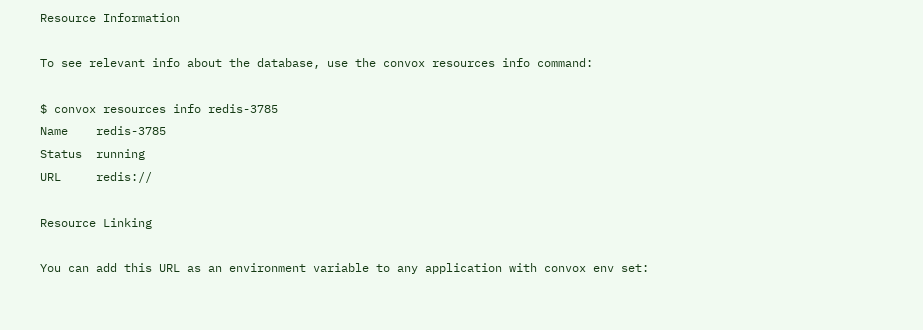Resource Information

To see relevant info about the database, use the convox resources info command:

$ convox resources info redis-3785
Name    redis-3785
Status  running
URL     redis://

Resource Linking

You can add this URL as an environment variable to any application with convox env set: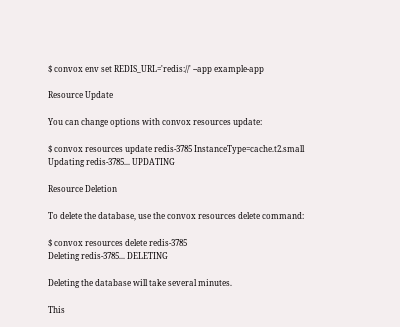$ convox env set REDIS_URL='redis://' --app example-app

Resource Update

You can change options with convox resources update:

$ convox resources update redis-3785 InstanceType=cache.t2.small
Updating redis-3785... UPDATING

Resource Deletion

To delete the database, use the convox resources delete command:

$ convox resources delete redis-3785
Deleting redis-3785... DELETING

Deleting the database will take several minutes.

This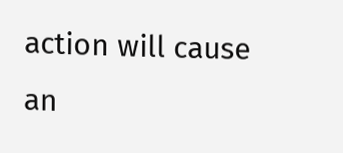action will cause an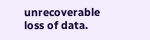unrecoverable loss of data.